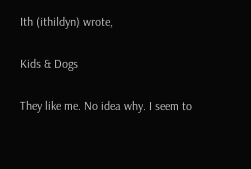Ith (ithildyn) wrote,

Kids & Dogs

They like me. No idea why. I seem to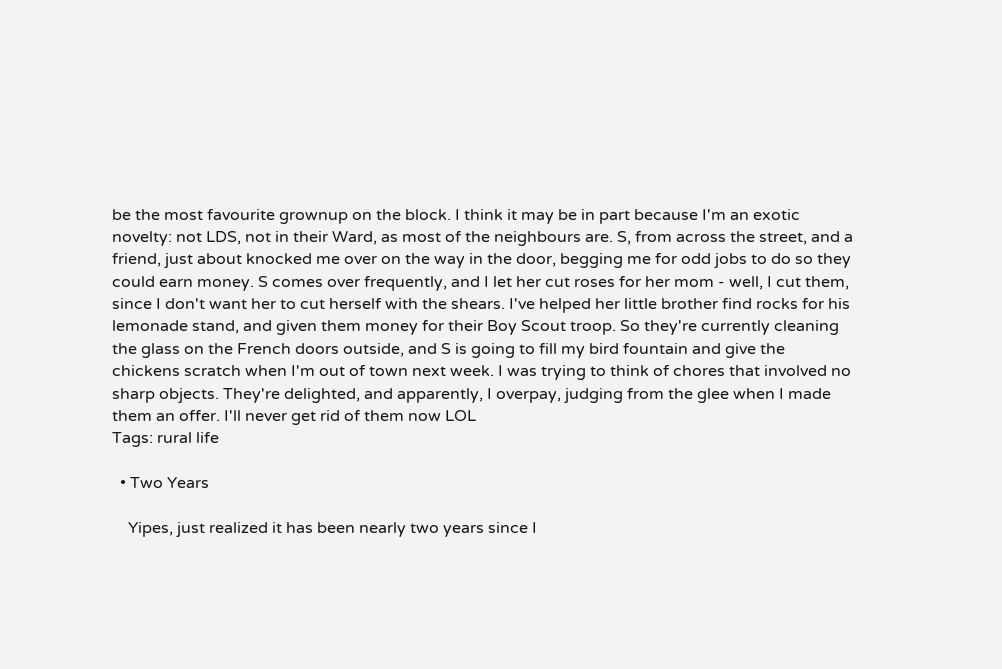be the most favourite grownup on the block. I think it may be in part because I'm an exotic novelty: not LDS, not in their Ward, as most of the neighbours are. S, from across the street, and a friend, just about knocked me over on the way in the door, begging me for odd jobs to do so they could earn money. S comes over frequently, and I let her cut roses for her mom - well, I cut them, since I don't want her to cut herself with the shears. I've helped her little brother find rocks for his lemonade stand, and given them money for their Boy Scout troop. So they're currently cleaning the glass on the French doors outside, and S is going to fill my bird fountain and give the chickens scratch when I'm out of town next week. I was trying to think of chores that involved no sharp objects. They're delighted, and apparently, I overpay, judging from the glee when I made them an offer. I'll never get rid of them now LOL
Tags: rural life

  • Two Years

    Yipes, just realized it has been nearly two years since I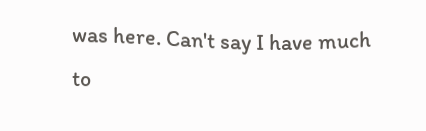was here. Can't say I have much to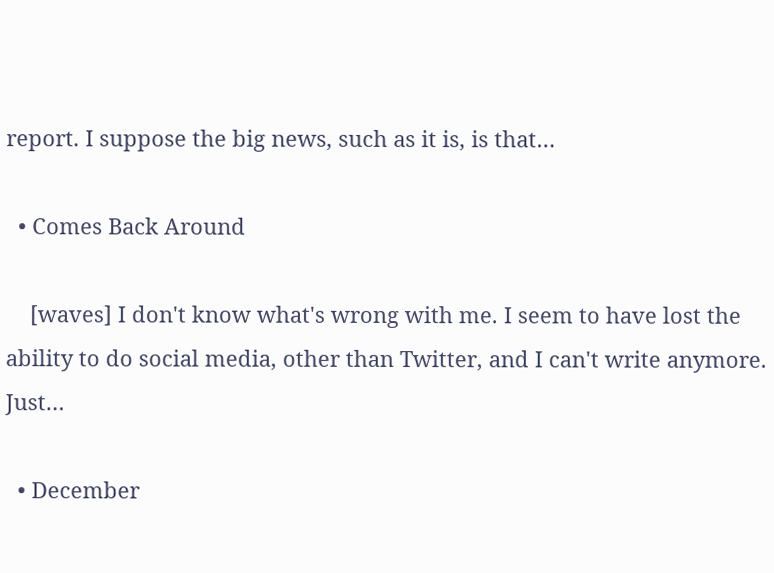report. I suppose the big news, such as it is, is that…

  • Comes Back Around

    [waves] I don't know what's wrong with me. I seem to have lost the ability to do social media, other than Twitter, and I can't write anymore. Just…

  • December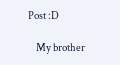Post :D

    My brother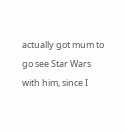actually got mum to go see Star Wars with him, since I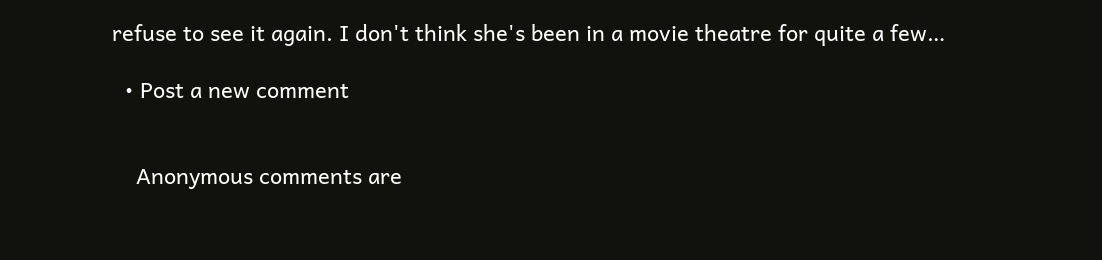refuse to see it again. I don't think she's been in a movie theatre for quite a few…

  • Post a new comment


    Anonymous comments are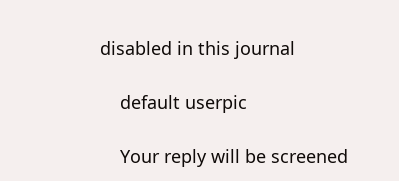disabled in this journal

    default userpic

    Your reply will be screened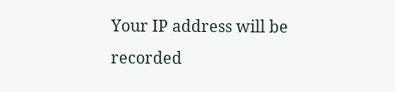Your IP address will be recorded